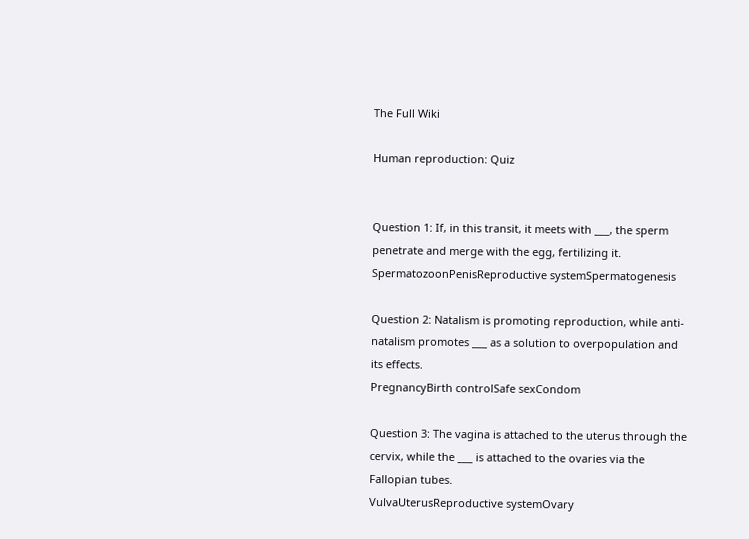The Full Wiki

Human reproduction: Quiz


Question 1: If, in this transit, it meets with ___, the sperm penetrate and merge with the egg, fertilizing it.
SpermatozoonPenisReproductive systemSpermatogenesis

Question 2: Natalism is promoting reproduction, while anti-natalism promotes ___ as a solution to overpopulation and its effects.
PregnancyBirth controlSafe sexCondom

Question 3: The vagina is attached to the uterus through the cervix, while the ___ is attached to the ovaries via the Fallopian tubes.
VulvaUterusReproductive systemOvary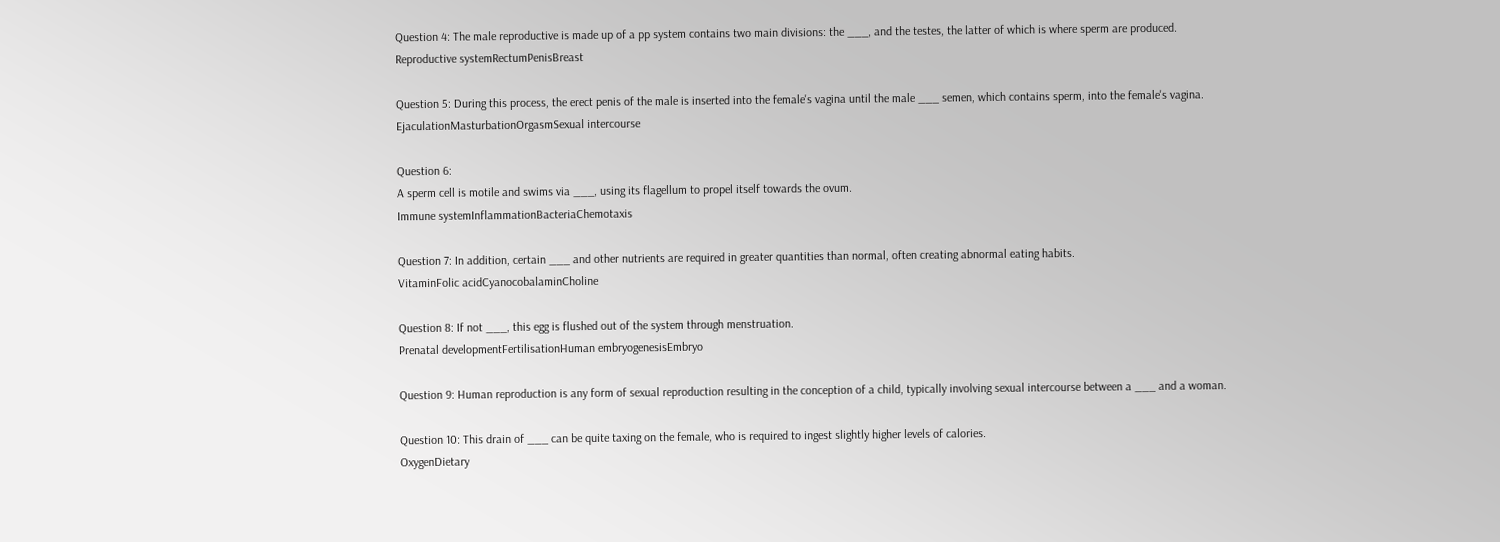Question 4: The male reproductive is made up of a pp system contains two main divisions: the ___, and the testes, the latter of which is where sperm are produced.
Reproductive systemRectumPenisBreast

Question 5: During this process, the erect penis of the male is inserted into the female's vagina until the male ___ semen, which contains sperm, into the female's vagina.
EjaculationMasturbationOrgasmSexual intercourse

Question 6:
A sperm cell is motile and swims via ___, using its flagellum to propel itself towards the ovum.
Immune systemInflammationBacteriaChemotaxis

Question 7: In addition, certain ___ and other nutrients are required in greater quantities than normal, often creating abnormal eating habits.
VitaminFolic acidCyanocobalaminCholine

Question 8: If not ___, this egg is flushed out of the system through menstruation.
Prenatal developmentFertilisationHuman embryogenesisEmbryo

Question 9: Human reproduction is any form of sexual reproduction resulting in the conception of a child, typically involving sexual intercourse between a ___ and a woman.

Question 10: This drain of ___ can be quite taxing on the female, who is required to ingest slightly higher levels of calories.
OxygenDietary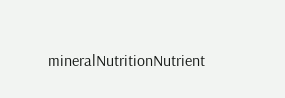mineralNutritionNutrient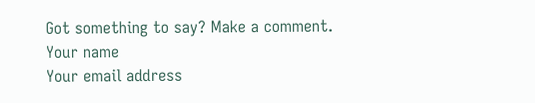Got something to say? Make a comment.
Your name
Your email address